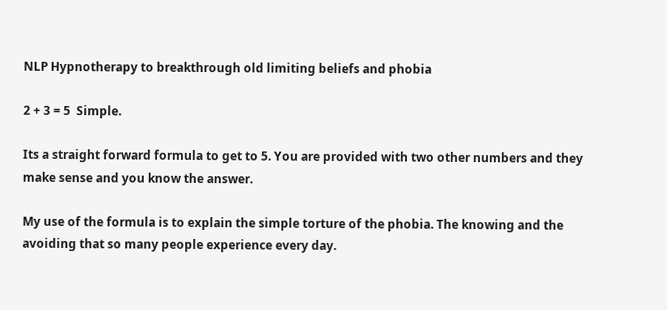NLP Hypnotherapy to breakthrough old limiting beliefs and phobia

2 + 3 = 5  Simple.

Its a straight forward formula to get to 5. You are provided with two other numbers and they make sense and you know the answer.

My use of the formula is to explain the simple torture of the phobia. The knowing and the avoiding that so many people experience every day.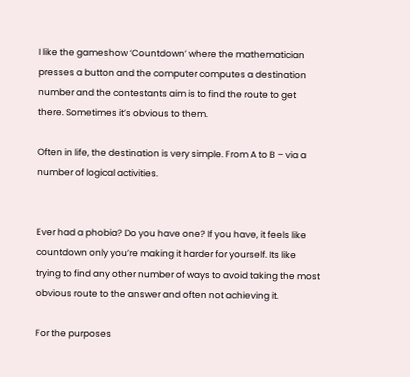I like the gameshow ‘Countdown’ where the mathematician presses a button and the computer computes a destination number and the contestants aim is to find the route to get there. Sometimes it’s obvious to them.

Often in life, the destination is very simple. From A to B – via a number of logical activities.


Ever had a phobia? Do you have one? If you have, it feels like countdown only you’re making it harder for yourself. Its like trying to find any other number of ways to avoid taking the most obvious route to the answer and often not achieving it.

For the purposes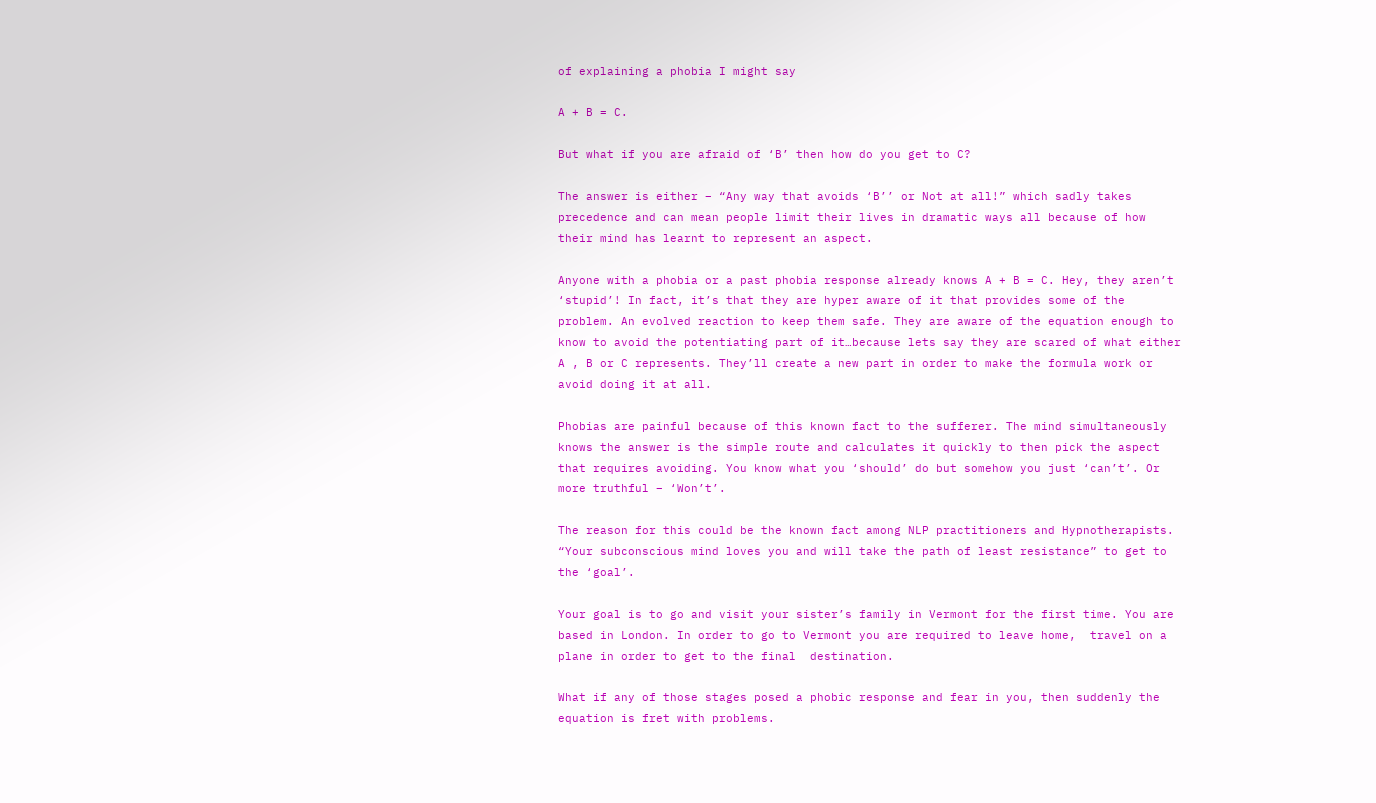of explaining a phobia I might say

A + B = C.

But what if you are afraid of ‘B’ then how do you get to C?

The answer is either – “Any way that avoids ‘B’’ or Not at all!” which sadly takes precedence and can mean people limit their lives in dramatic ways all because of how their mind has learnt to represent an aspect.

Anyone with a phobia or a past phobia response already knows A + B = C. Hey, they aren’t ‘stupid’! In fact, it’s that they are hyper aware of it that provides some of the problem. An evolved reaction to keep them safe. They are aware of the equation enough to know to avoid the potentiating part of it…because lets say they are scared of what either A , B or C represents. They’ll create a new part in order to make the formula work or avoid doing it at all.

Phobias are painful because of this known fact to the sufferer. The mind simultaneously knows the answer is the simple route and calculates it quickly to then pick the aspect that requires avoiding. You know what you ‘should’ do but somehow you just ‘can’t’. Or more truthful – ‘Won’t’.

The reason for this could be the known fact among NLP practitioners and Hypnotherapists. “Your subconscious mind loves you and will take the path of least resistance” to get to the ‘goal’.

Your goal is to go and visit your sister’s family in Vermont for the first time. You are based in London. In order to go to Vermont you are required to leave home,  travel on a plane in order to get to the final  destination.

What if any of those stages posed a phobic response and fear in you, then suddenly the equation is fret with problems.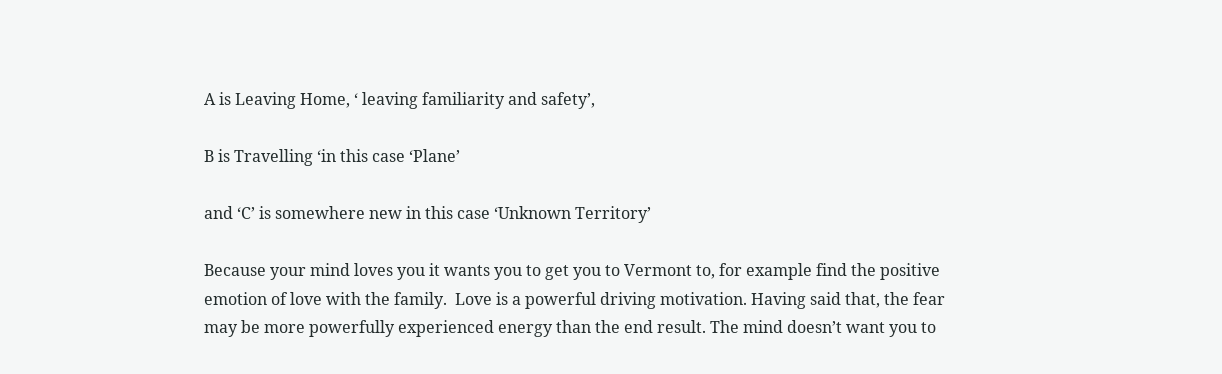A is Leaving Home, ‘ leaving familiarity and safety’,

B is Travelling ‘in this case ‘Plane’

and ‘C’ is somewhere new in this case ‘Unknown Territory’

Because your mind loves you it wants you to get you to Vermont to, for example find the positive emotion of love with the family.  Love is a powerful driving motivation. Having said that, the fear may be more powerfully experienced energy than the end result. The mind doesn’t want you to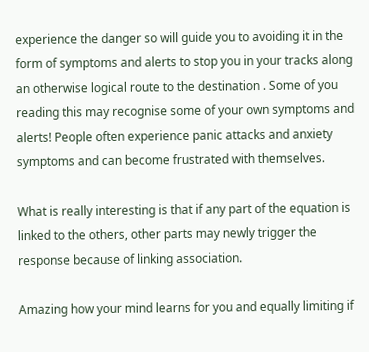experience the danger so will guide you to avoiding it in the form of symptoms and alerts to stop you in your tracks along an otherwise logical route to the destination . Some of you reading this may recognise some of your own symptoms and alerts! People often experience panic attacks and anxiety symptoms and can become frustrated with themselves.

What is really interesting is that if any part of the equation is linked to the others, other parts may newly trigger the response because of linking association.

Amazing how your mind learns for you and equally limiting if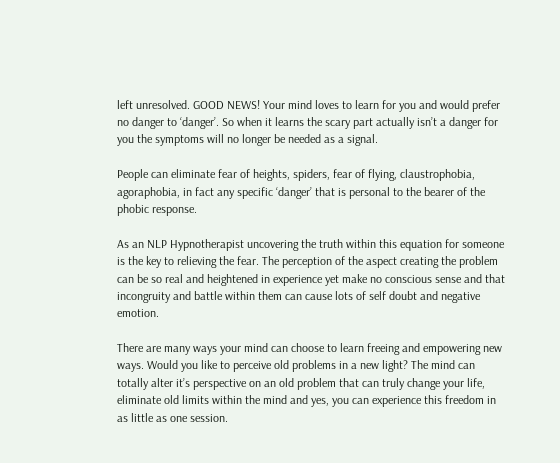left unresolved. GOOD NEWS! Your mind loves to learn for you and would prefer no danger to ‘danger’. So when it learns the scary part actually isn’t a danger for you the symptoms will no longer be needed as a signal.

People can eliminate fear of heights, spiders, fear of flying, claustrophobia, agoraphobia, in fact any specific ‘danger’ that is personal to the bearer of the phobic response.

As an NLP Hypnotherapist uncovering the truth within this equation for someone is the key to relieving the fear. The perception of the aspect creating the problem can be so real and heightened in experience yet make no conscious sense and that incongruity and battle within them can cause lots of self doubt and negative emotion.

There are many ways your mind can choose to learn freeing and empowering new ways. Would you like to perceive old problems in a new light? The mind can totally alter it’s perspective on an old problem that can truly change your life, eliminate old limits within the mind and yes, you can experience this freedom in as little as one session.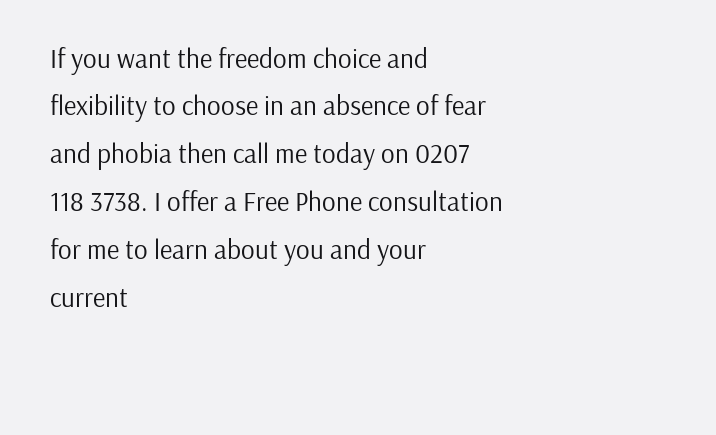If you want the freedom choice and flexibility to choose in an absence of fear and phobia then call me today on 0207 118 3738. I offer a Free Phone consultation for me to learn about you and your current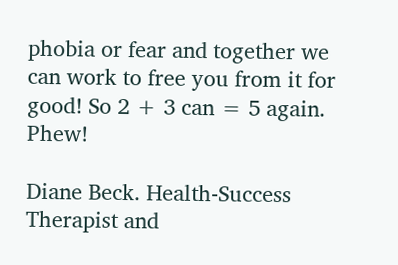phobia or fear and together we can work to free you from it for good! So 2 + 3 can = 5 again. Phew!

Diane Beck. Health-Success Therapist and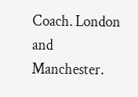Coach. London and Manchester.